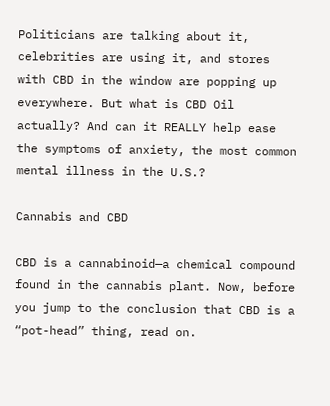Politicians are talking about it, celebrities are using it, and stores with CBD in the window are popping up everywhere. But what is CBD Oil actually? And can it REALLY help ease the symptoms of anxiety, the most common mental illness in the U.S.?

Cannabis and CBD

CBD is a cannabinoid—a chemical compound found in the cannabis plant. Now, before you jump to the conclusion that CBD is a “pot-head” thing, read on.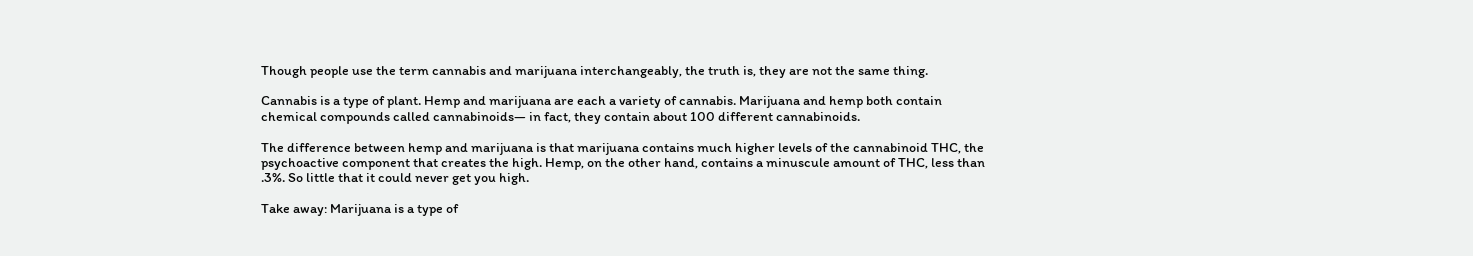Though people use the term cannabis and marijuana interchangeably, the truth is, they are not the same thing.

Cannabis is a type of plant. Hemp and marijuana are each a variety of cannabis. Marijuana and hemp both contain chemical compounds called cannabinoids— in fact, they contain about 100 different cannabinoids.

The difference between hemp and marijuana is that marijuana contains much higher levels of the cannabinoid THC, the psychoactive component that creates the high. Hemp, on the other hand, contains a minuscule amount of THC, less than .3%. So little that it could never get you high.

Take away: Marijuana is a type of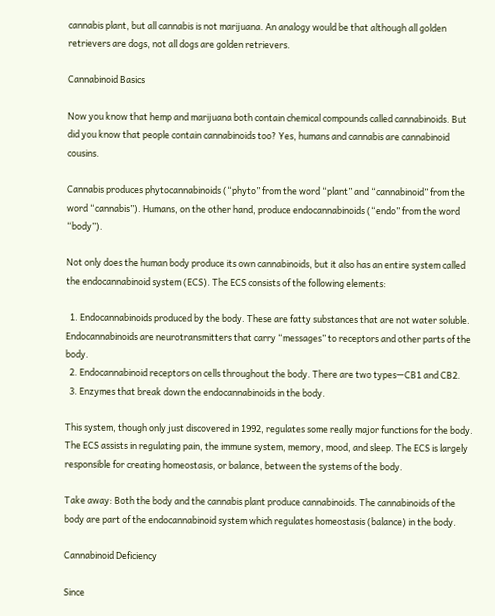cannabis plant, but all cannabis is not marijuana. An analogy would be that although all golden retrievers are dogs, not all dogs are golden retrievers.

Cannabinoid Basics

Now you know that hemp and marijuana both contain chemical compounds called cannabinoids. But did you know that people contain cannabinoids too? Yes, humans and cannabis are cannabinoid cousins.

Cannabis produces phytocannabinoids (“phyto” from the word “plant” and “cannabinoid” from the word “cannabis”). Humans, on the other hand, produce endocannabinoids (“endo” from the word “body”).

Not only does the human body produce its own cannabinoids, but it also has an entire system called the endocannabinoid system (ECS). The ECS consists of the following elements:

  1. Endocannabinoids produced by the body. These are fatty substances that are not water soluble. Endocannabinoids are neurotransmitters that carry “messages” to receptors and other parts of the body.
  2. Endocannabinoid receptors on cells throughout the body. There are two types—CB1 and CB2.
  3. Enzymes that break down the endocannabinoids in the body.

This system, though only just discovered in 1992, regulates some really major functions for the body. The ECS assists in regulating pain, the immune system, memory, mood, and sleep. The ECS is largely responsible for creating homeostasis, or balance, between the systems of the body.

Take away: Both the body and the cannabis plant produce cannabinoids. The cannabinoids of the body are part of the endocannabinoid system which regulates homeostasis (balance) in the body.

Cannabinoid Deficiency

Since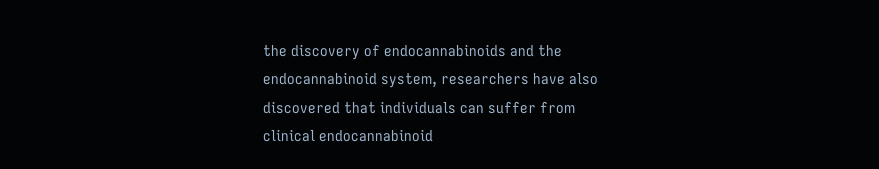the discovery of endocannabinoids and the endocannabinoid system, researchers have also discovered that individuals can suffer from clinical endocannabinoid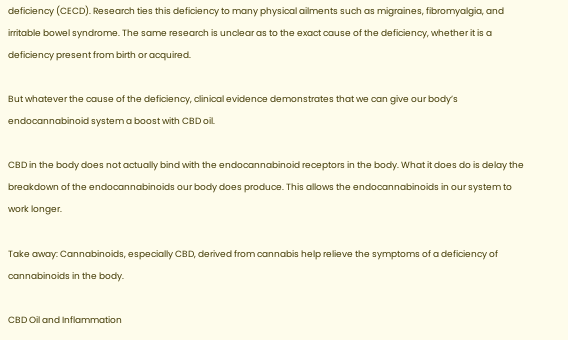deficiency (CECD). Research ties this deficiency to many physical ailments such as migraines, fibromyalgia, and irritable bowel syndrome. The same research is unclear as to the exact cause of the deficiency, whether it is a deficiency present from birth or acquired.

But whatever the cause of the deficiency, clinical evidence demonstrates that we can give our body’s endocannabinoid system a boost with CBD oil.

CBD in the body does not actually bind with the endocannabinoid receptors in the body. What it does do is delay the breakdown of the endocannabinoids our body does produce. This allows the endocannabinoids in our system to work longer.

Take away: Cannabinoids, especially CBD, derived from cannabis help relieve the symptoms of a deficiency of cannabinoids in the body.

CBD Oil and Inflammation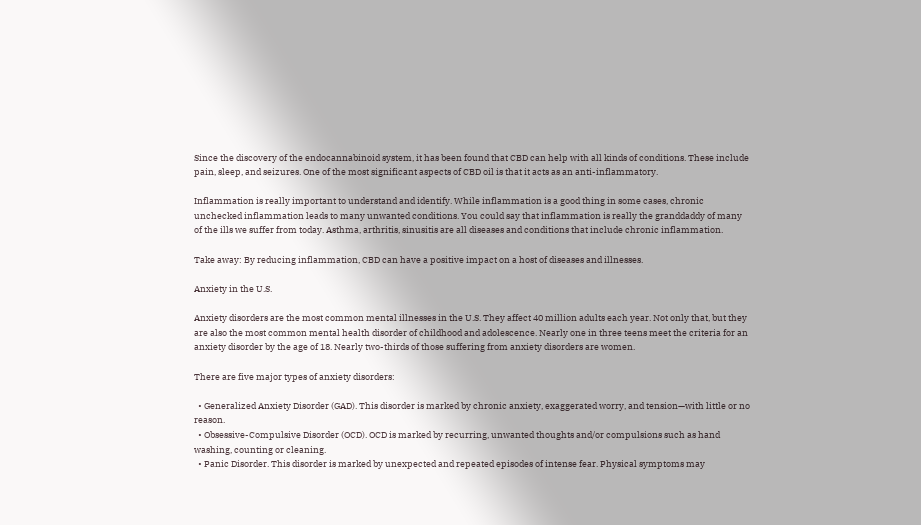Since the discovery of the endocannabinoid system, it has been found that CBD can help with all kinds of conditions. These include pain, sleep, and seizures. One of the most significant aspects of CBD oil is that it acts as an anti-inflammatory.

Inflammation is really important to understand and identify. While inflammation is a good thing in some cases, chronic unchecked inflammation leads to many unwanted conditions. You could say that inflammation is really the granddaddy of many of the ills we suffer from today. Asthma, arthritis, sinusitis are all diseases and conditions that include chronic inflammation.

Take away: By reducing inflammation, CBD can have a positive impact on a host of diseases and illnesses.

Anxiety in the U.S.

Anxiety disorders are the most common mental illnesses in the U.S. They affect 40 million adults each year. Not only that, but they are also the most common mental health disorder of childhood and adolescence. Nearly one in three teens meet the criteria for an anxiety disorder by the age of 18. Nearly two-thirds of those suffering from anxiety disorders are women.

There are five major types of anxiety disorders:

  • Generalized Anxiety Disorder (GAD). This disorder is marked by chronic anxiety, exaggerated worry, and tension—with little or no reason.
  • Obsessive-Compulsive Disorder (OCD). OCD is marked by recurring, unwanted thoughts and/or compulsions such as hand washing, counting or cleaning.
  • Panic Disorder. This disorder is marked by unexpected and repeated episodes of intense fear. Physical symptoms may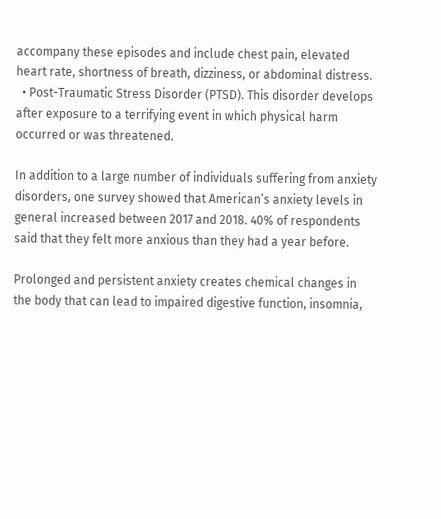accompany these episodes and include chest pain, elevated heart rate, shortness of breath, dizziness, or abdominal distress.
  • Post-Traumatic Stress Disorder (PTSD). This disorder develops after exposure to a terrifying event in which physical harm occurred or was threatened.

In addition to a large number of individuals suffering from anxiety disorders, one survey showed that American’s anxiety levels in general increased between 2017 and 2018. 40% of respondents said that they felt more anxious than they had a year before.

Prolonged and persistent anxiety creates chemical changes in the body that can lead to impaired digestive function, insomnia,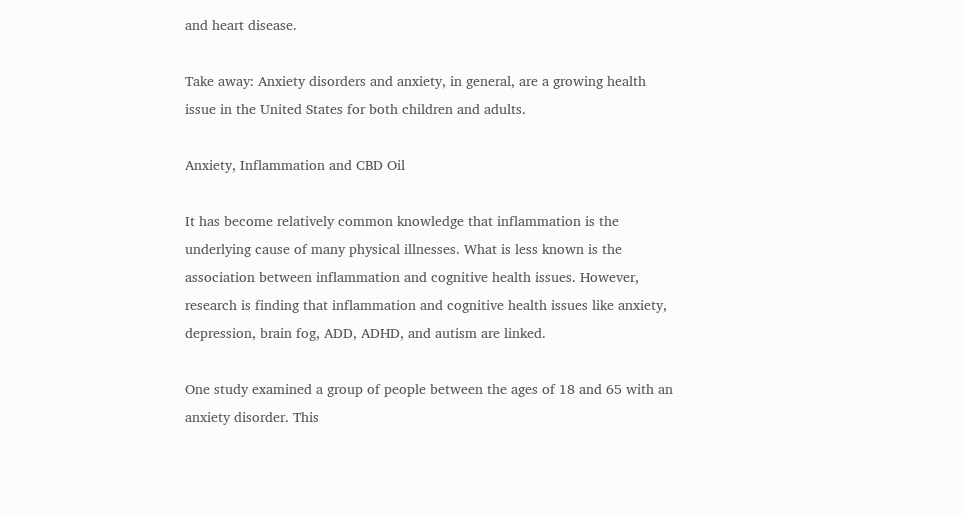and heart disease.

Take away: Anxiety disorders and anxiety, in general, are a growing health issue in the United States for both children and adults.

Anxiety, Inflammation and CBD Oil

It has become relatively common knowledge that inflammation is the underlying cause of many physical illnesses. What is less known is the association between inflammation and cognitive health issues. However, research is finding that inflammation and cognitive health issues like anxiety, depression, brain fog, ADD, ADHD, and autism are linked.

One study examined a group of people between the ages of 18 and 65 with an anxiety disorder. This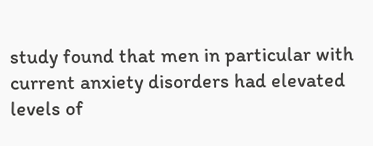study found that men in particular with current anxiety disorders had elevated levels of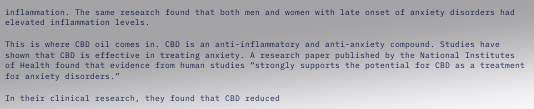inflammation. The same research found that both men and women with late onset of anxiety disorders had elevated inflammation levels.

This is where CBD oil comes in. CBD is an anti-inflammatory and anti-anxiety compound. Studies have shown that CBD is effective in treating anxiety. A research paper published by the National Institutes of Health found that evidence from human studies “strongly supports the potential for CBD as a treatment for anxiety disorders.”

In their clinical research, they found that CBD reduced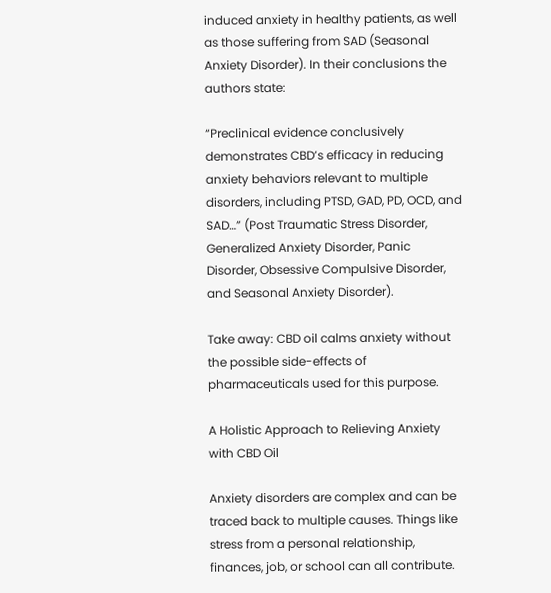induced anxiety in healthy patients, as well as those suffering from SAD (Seasonal Anxiety Disorder). In their conclusions the authors state:

“Preclinical evidence conclusively demonstrates CBD’s efficacy in reducing anxiety behaviors relevant to multiple disorders, including PTSD, GAD, PD, OCD, and SAD…” (Post Traumatic Stress Disorder, Generalized Anxiety Disorder, Panic Disorder, Obsessive Compulsive Disorder, and Seasonal Anxiety Disorder).

Take away: CBD oil calms anxiety without the possible side-effects of pharmaceuticals used for this purpose.

A Holistic Approach to Relieving Anxiety with CBD Oil

Anxiety disorders are complex and can be traced back to multiple causes. Things like stress from a personal relationship, finances, job, or school can all contribute.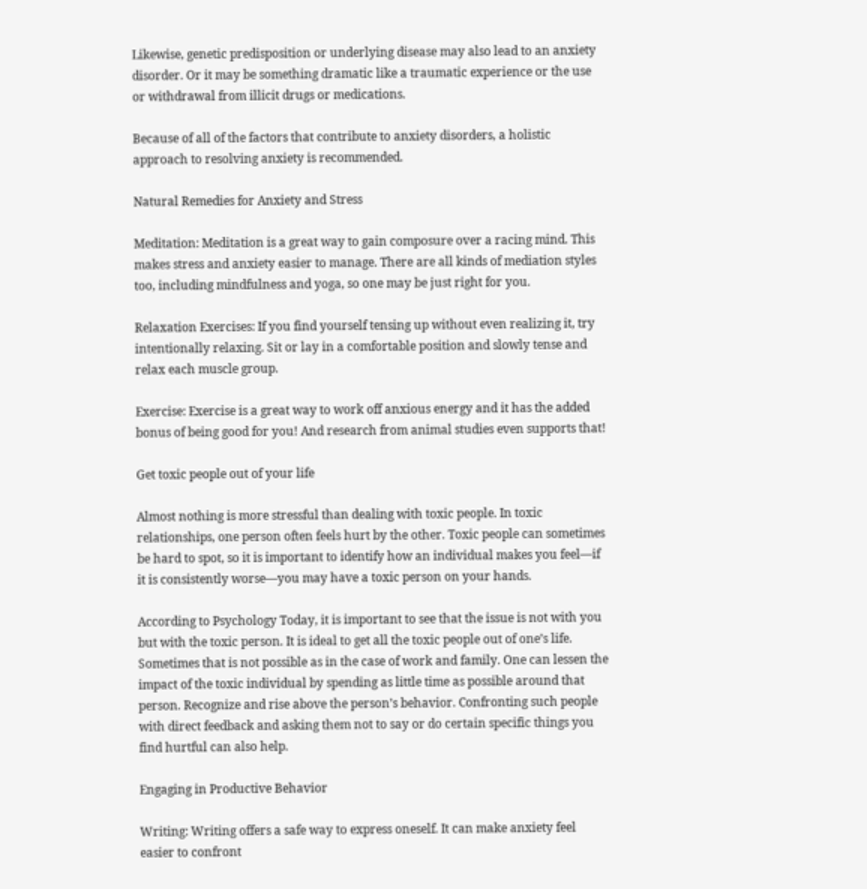Likewise, genetic predisposition or underlying disease may also lead to an anxiety disorder. Or it may be something dramatic like a traumatic experience or the use or withdrawal from illicit drugs or medications.

Because of all of the factors that contribute to anxiety disorders, a holistic approach to resolving anxiety is recommended.

Natural Remedies for Anxiety and Stress

Meditation: Meditation is a great way to gain composure over a racing mind. This makes stress and anxiety easier to manage. There are all kinds of mediation styles too, including mindfulness and yoga, so one may be just right for you.

Relaxation Exercises: If you find yourself tensing up without even realizing it, try intentionally relaxing. Sit or lay in a comfortable position and slowly tense and relax each muscle group.

Exercise: Exercise is a great way to work off anxious energy and it has the added bonus of being good for you! And research from animal studies even supports that!

Get toxic people out of your life

Almost nothing is more stressful than dealing with toxic people. In toxic relationships, one person often feels hurt by the other. Toxic people can sometimes be hard to spot, so it is important to identify how an individual makes you feel—if it is consistently worse—you may have a toxic person on your hands.

According to Psychology Today, it is important to see that the issue is not with you but with the toxic person. It is ideal to get all the toxic people out of one’s life. Sometimes that is not possible as in the case of work and family. One can lessen the impact of the toxic individual by spending as little time as possible around that person. Recognize and rise above the person’s behavior. Confronting such people with direct feedback and asking them not to say or do certain specific things you find hurtful can also help.

Engaging in Productive Behavior

Writing: Writing offers a safe way to express oneself. It can make anxiety feel easier to confront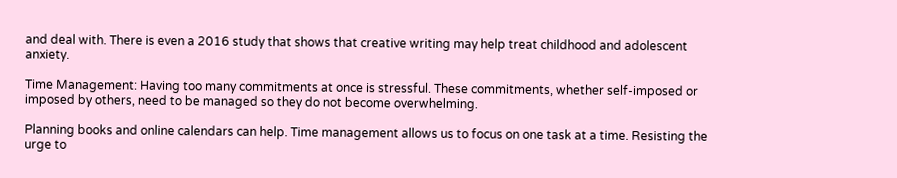and deal with. There is even a 2016 study that shows that creative writing may help treat childhood and adolescent anxiety.

Time Management: Having too many commitments at once is stressful. These commitments, whether self-imposed or imposed by others, need to be managed so they do not become overwhelming.

Planning books and online calendars can help. Time management allows us to focus on one task at a time. Resisting the urge to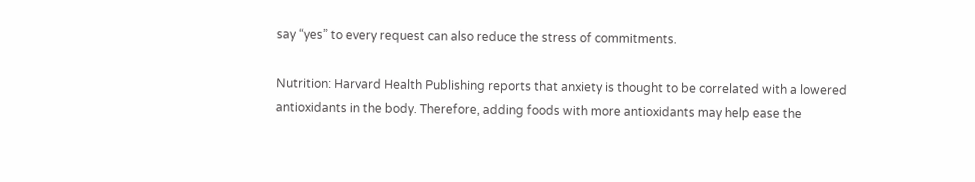say “yes” to every request can also reduce the stress of commitments.

Nutrition: Harvard Health Publishing reports that anxiety is thought to be correlated with a lowered antioxidants in the body. Therefore, adding foods with more antioxidants may help ease the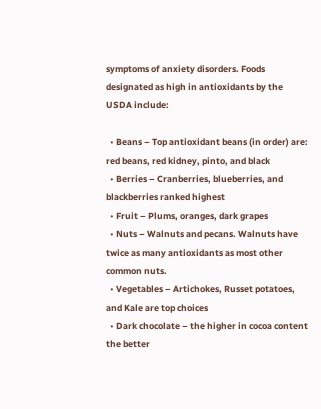symptoms of anxiety disorders. Foods designated as high in antioxidants by the USDA include:

  • Beans – Top antioxidant beans (in order) are: red beans, red kidney, pinto, and black
  • Berries – Cranberries, blueberries, and blackberries ranked highest
  • Fruit – Plums, oranges, dark grapes
  • Nuts – Walnuts and pecans. Walnuts have twice as many antioxidants as most other common nuts.
  • Vegetables – Artichokes, Russet potatoes, and Kale are top choices
  • Dark chocolate – the higher in cocoa content the better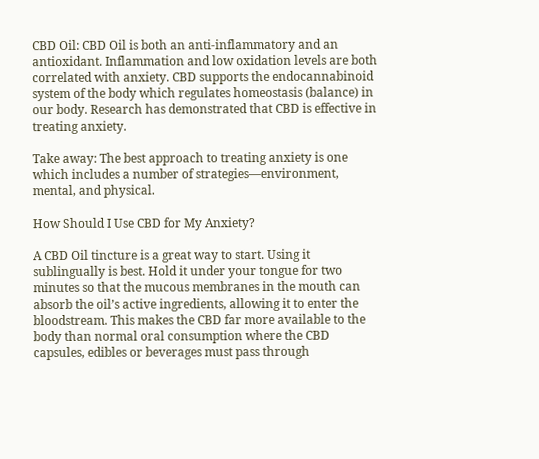CBD Oil: CBD Oil is both an anti-inflammatory and an antioxidant. Inflammation and low oxidation levels are both correlated with anxiety. CBD supports the endocannabinoid system of the body which regulates homeostasis (balance) in our body. Research has demonstrated that CBD is effective in treating anxiety.

Take away: The best approach to treating anxiety is one which includes a number of strategies—environment, mental, and physical.

How Should I Use CBD for My Anxiety?

A CBD Oil tincture is a great way to start. Using it sublingually is best. Hold it under your tongue for two minutes so that the mucous membranes in the mouth can absorb the oil’s active ingredients, allowing it to enter the bloodstream. This makes the CBD far more available to the body than normal oral consumption where the CBD capsules, edibles or beverages must pass through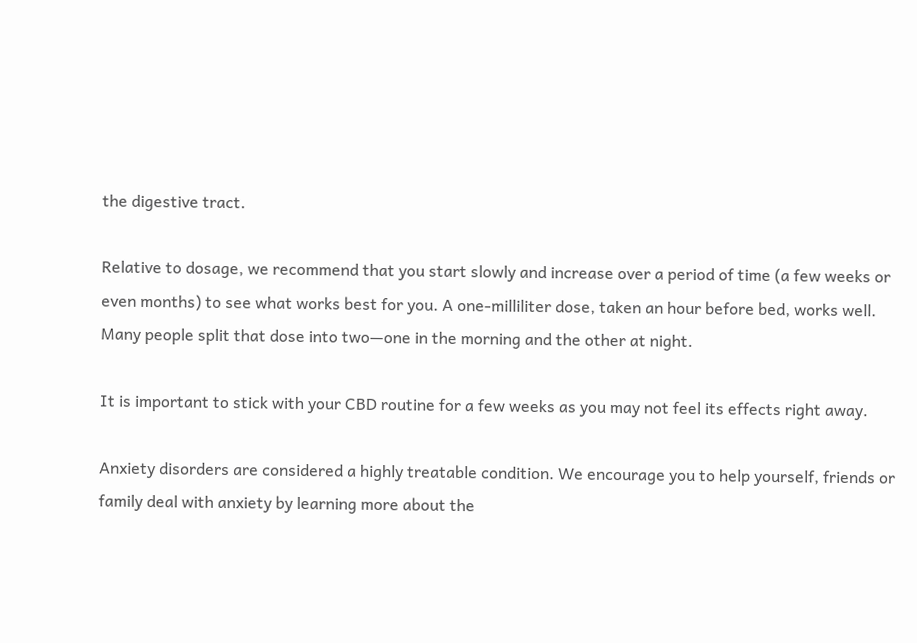the digestive tract.

Relative to dosage, we recommend that you start slowly and increase over a period of time (a few weeks or even months) to see what works best for you. A one-milliliter dose, taken an hour before bed, works well. Many people split that dose into two—one in the morning and the other at night.

It is important to stick with your CBD routine for a few weeks as you may not feel its effects right away.

Anxiety disorders are considered a highly treatable condition. We encourage you to help yourself, friends or family deal with anxiety by learning more about the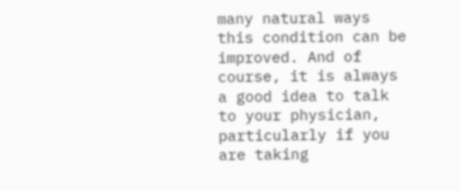many natural ways this condition can be improved. And of course, it is always a good idea to talk to your physician, particularly if you are taking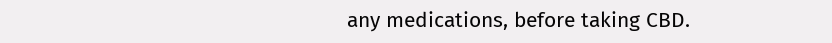any medications, before taking CBD.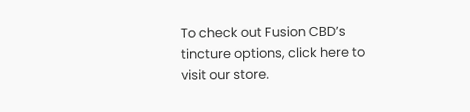To check out Fusion CBD’s tincture options, click here to visit our store.